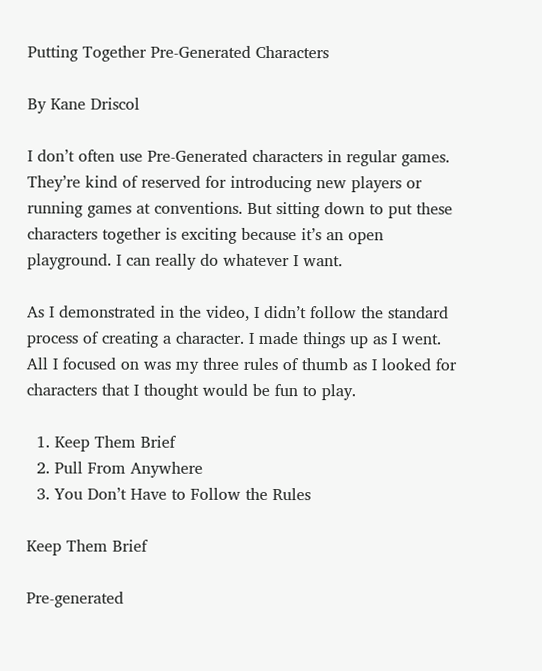Putting Together Pre-Generated Characters

By Kane Driscol

I don’t often use Pre-Generated characters in regular games. They’re kind of reserved for introducing new players or running games at conventions. But sitting down to put these characters together is exciting because it’s an open playground. I can really do whatever I want.

As I demonstrated in the video, I didn’t follow the standard process of creating a character. I made things up as I went. All I focused on was my three rules of thumb as I looked for characters that I thought would be fun to play.

  1. Keep Them Brief
  2. Pull From Anywhere
  3. You Don’t Have to Follow the Rules

Keep Them Brief

Pre-generated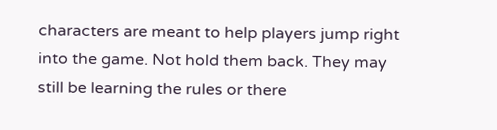characters are meant to help players jump right into the game. Not hold them back. They may still be learning the rules or there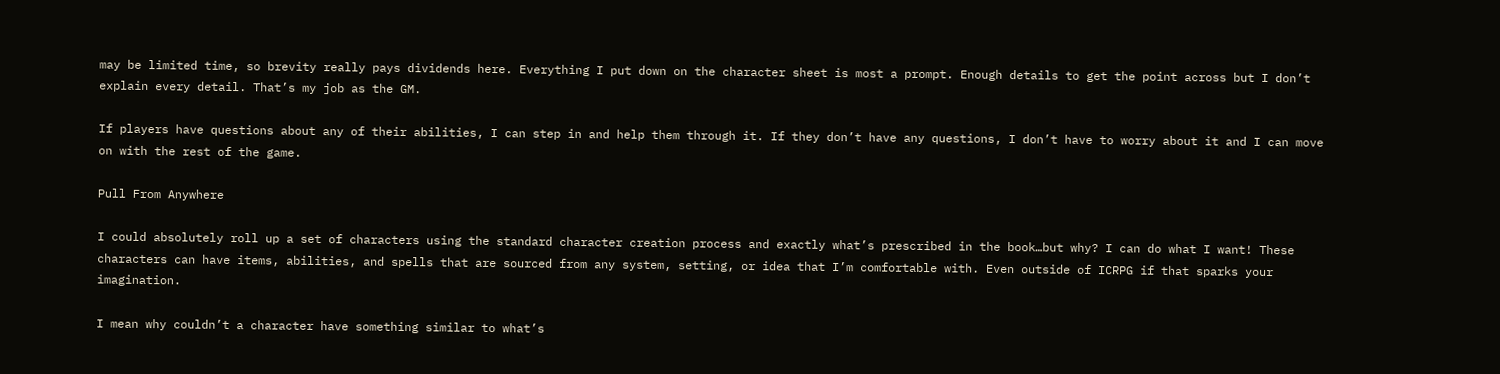may be limited time, so brevity really pays dividends here. Everything I put down on the character sheet is most a prompt. Enough details to get the point across but I don’t explain every detail. That’s my job as the GM.

If players have questions about any of their abilities, I can step in and help them through it. If they don’t have any questions, I don’t have to worry about it and I can move on with the rest of the game.

Pull From Anywhere

I could absolutely roll up a set of characters using the standard character creation process and exactly what’s prescribed in the book…but why? I can do what I want! These characters can have items, abilities, and spells that are sourced from any system, setting, or idea that I’m comfortable with. Even outside of ICRPG if that sparks your imagination.

I mean why couldn’t a character have something similar to what’s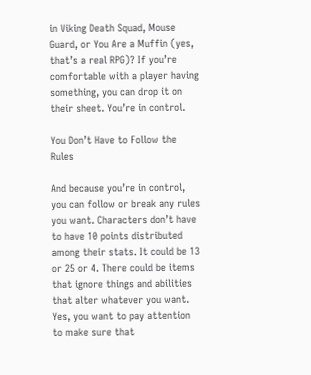in Viking Death Squad, Mouse Guard, or You Are a Muffin (yes, that’s a real RPG)? If you’re comfortable with a player having something, you can drop it on their sheet. You’re in control.

You Don’t Have to Follow the Rules

And because you’re in control, you can follow or break any rules you want. Characters don’t have to have 10 points distributed among their stats. It could be 13 or 25 or 4. There could be items that ignore things and abilities that alter whatever you want. Yes, you want to pay attention to make sure that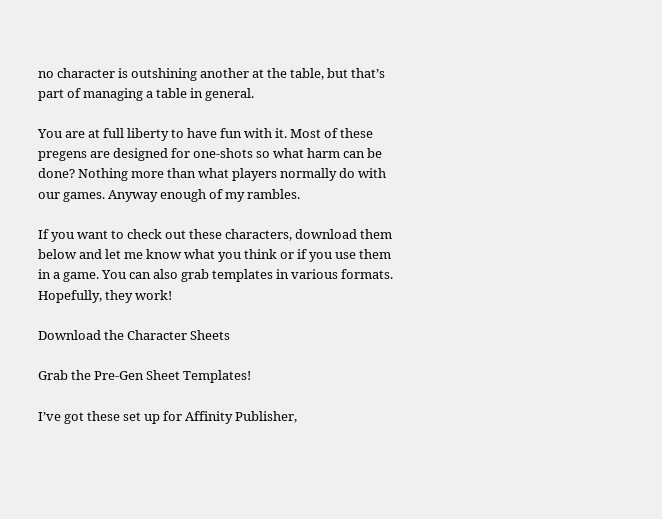no character is outshining another at the table, but that’s part of managing a table in general.

You are at full liberty to have fun with it. Most of these pregens are designed for one-shots so what harm can be done? Nothing more than what players normally do with our games. Anyway enough of my rambles.

If you want to check out these characters, download them below and let me know what you think or if you use them in a game. You can also grab templates in various formats. Hopefully, they work!

Download the Character Sheets

Grab the Pre-Gen Sheet Templates!

I’ve got these set up for Affinity Publisher,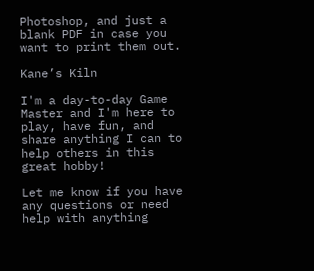Photoshop, and just a blank PDF in case you want to print them out.

Kane’s Kiln

I'm a day-to-day Game Master and I'm here to play, have fun, and share anything I can to help others in this great hobby!

Let me know if you have any questions or need help with anything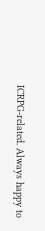ICRPG-related. Always happy to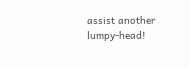assist another lumpy-head!